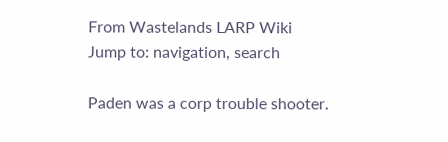From Wastelands LARP Wiki
Jump to: navigation, search

Paden was a corp trouble shooter.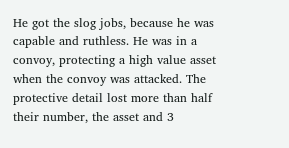He got the slog jobs, because he was capable and ruthless. He was in a convoy, protecting a high value asset when the convoy was attacked. The protective detail lost more than half their number, the asset and 3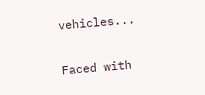vehicles...

Faced with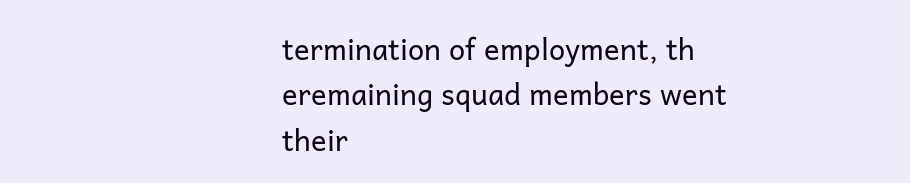termination of employment, th eremaining squad members went their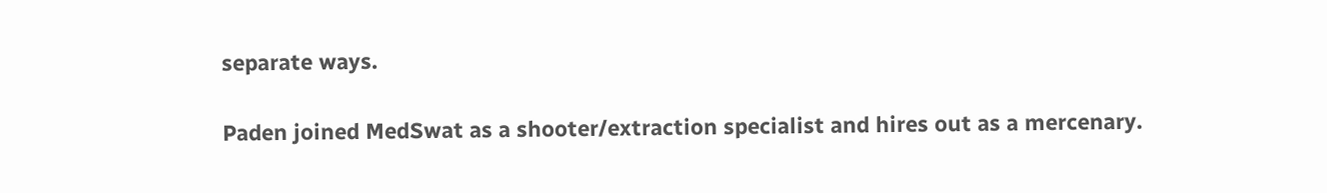separate ways.

Paden joined MedSwat as a shooter/extraction specialist and hires out as a mercenary.